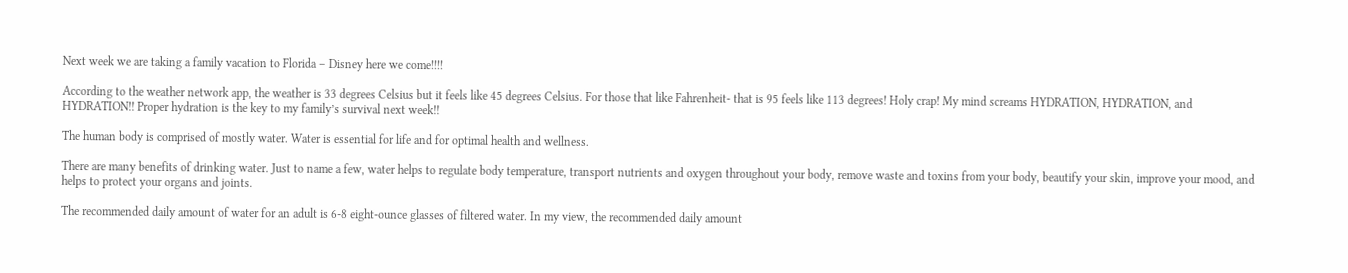Next week we are taking a family vacation to Florida – Disney here we come!!!!

According to the weather network app, the weather is 33 degrees Celsius but it feels like 45 degrees Celsius. For those that like Fahrenheit- that is 95 feels like 113 degrees! Holy crap! My mind screams HYDRATION, HYDRATION, and HYDRATION!! Proper hydration is the key to my family’s survival next week!!

The human body is comprised of mostly water. Water is essential for life and for optimal health and wellness.

There are many benefits of drinking water. Just to name a few, water helps to regulate body temperature, transport nutrients and oxygen throughout your body, remove waste and toxins from your body, beautify your skin, improve your mood, and helps to protect your organs and joints.

The recommended daily amount of water for an adult is 6-8 eight-ounce glasses of filtered water. In my view, the recommended daily amount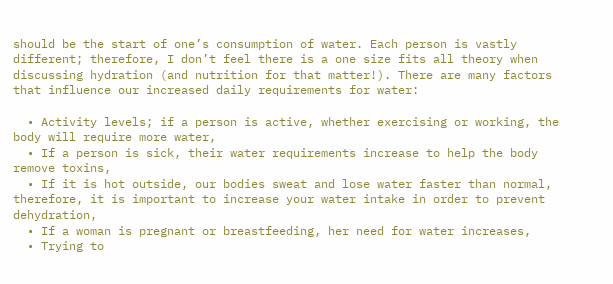should be the start of one’s consumption of water. Each person is vastly different; therefore, I don’t feel there is a one size fits all theory when discussing hydration (and nutrition for that matter!). There are many factors that influence our increased daily requirements for water:

  • Activity levels; if a person is active, whether exercising or working, the body will require more water,
  • If a person is sick, their water requirements increase to help the body remove toxins,
  • If it is hot outside, our bodies sweat and lose water faster than normal, therefore, it is important to increase your water intake in order to prevent dehydration,
  • If a woman is pregnant or breastfeeding, her need for water increases,
  • Trying to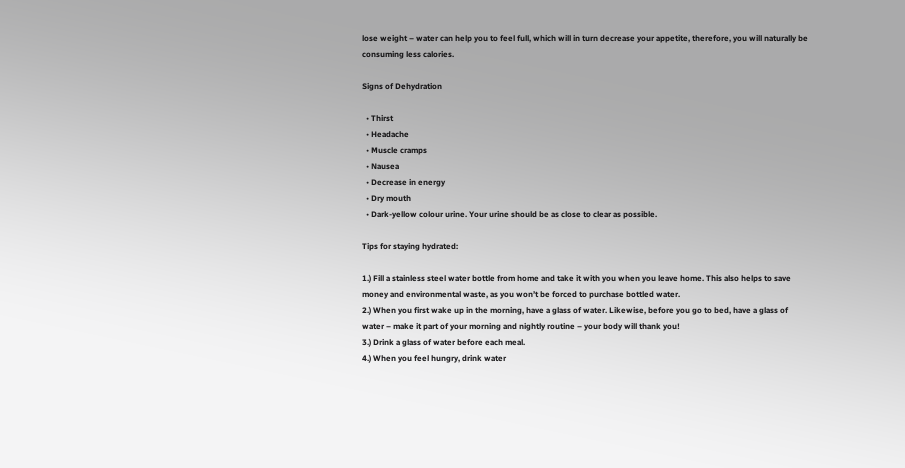lose weight – water can help you to feel full, which will in turn decrease your appetite, therefore, you will naturally be consuming less calories.

Signs of Dehydration

  • Thirst
  • Headache
  • Muscle cramps
  • Nausea
  • Decrease in energy
  • Dry mouth
  • Dark-yellow colour urine. Your urine should be as close to clear as possible.

Tips for staying hydrated:

1.) Fill a stainless steel water bottle from home and take it with you when you leave home. This also helps to save money and environmental waste, as you won’t be forced to purchase bottled water.
2.) When you first wake up in the morning, have a glass of water. Likewise, before you go to bed, have a glass of water – make it part of your morning and nightly routine – your body will thank you!
3.) Drink a glass of water before each meal.
4.) When you feel hungry, drink water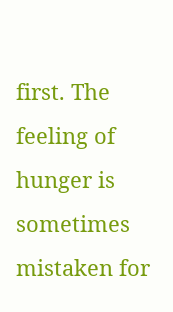first. The feeling of hunger is sometimes mistaken for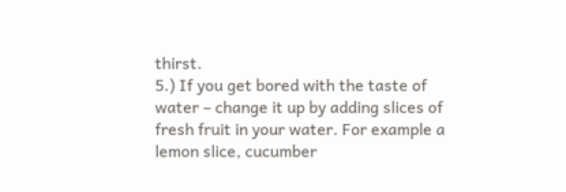thirst.
5.) If you get bored with the taste of water – change it up by adding slices of fresh fruit in your water. For example a lemon slice, cucumber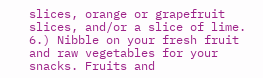slices, orange or grapefruit slices, and/or a slice of lime.
6.) Nibble on your fresh fruit and raw vegetables for your snacks. Fruits and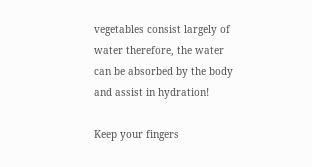vegetables consist largely of water therefore, the water can be absorbed by the body and assist in hydration!

Keep your fingers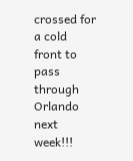crossed for a cold front to pass through Orlando next week!!!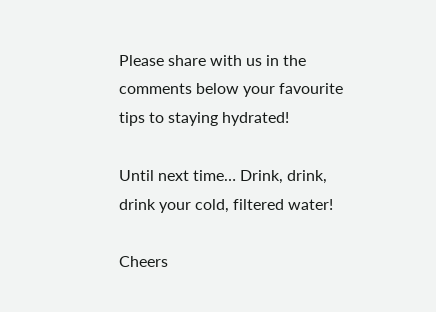Please share with us in the comments below your favourite tips to staying hydrated!

Until next time… Drink, drink, drink your cold, filtered water!

Cheers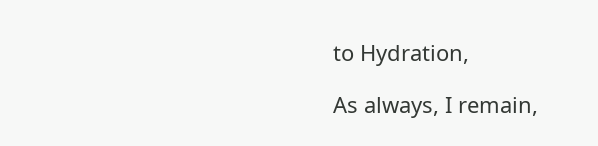to Hydration,

As always, I remain,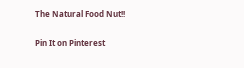The Natural Food Nut!!

Pin It on Pinterest